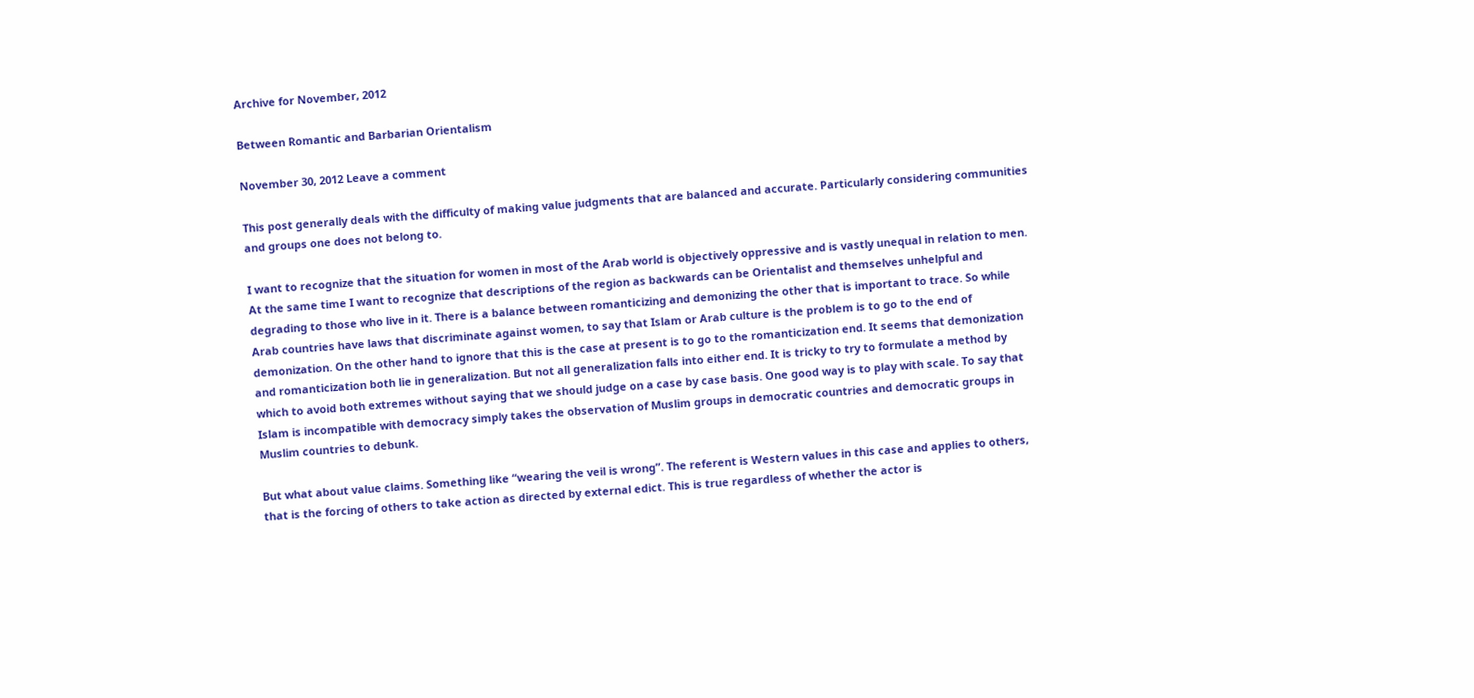Archive for November, 2012

Between Romantic and Barbarian Orientalism

November 30, 2012 Leave a comment

This post generally deals with the difficulty of making value judgments that are balanced and accurate. Particularly considering communities and groups one does not belong to.

I want to recognize that the situation for women in most of the Arab world is objectively oppressive and is vastly unequal in relation to men. At the same time I want to recognize that descriptions of the region as backwards can be Orientalist and themselves unhelpful and degrading to those who live in it. There is a balance between romanticizing and demonizing the other that is important to trace. So while Arab countries have laws that discriminate against women, to say that Islam or Arab culture is the problem is to go to the end of demonization. On the other hand to ignore that this is the case at present is to go to the romanticization end. It seems that demonization and romanticization both lie in generalization. But not all generalization falls into either end. It is tricky to try to formulate a method by which to avoid both extremes without saying that we should judge on a case by case basis. One good way is to play with scale. To say that Islam is incompatible with democracy simply takes the observation of Muslim groups in democratic countries and democratic groups in Muslim countries to debunk.

But what about value claims. Something like “wearing the veil is wrong”. The referent is Western values in this case and applies to others, that is the forcing of others to take action as directed by external edict. This is true regardless of whether the actor is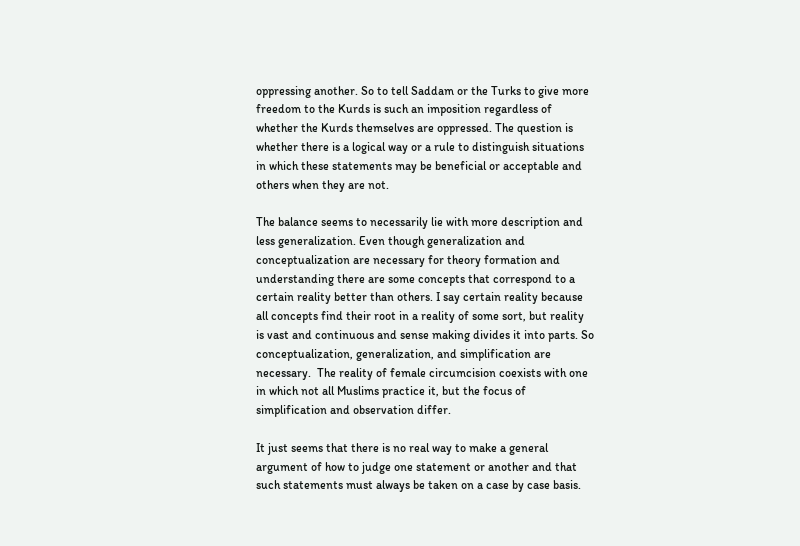oppressing another. So to tell Saddam or the Turks to give more freedom to the Kurds is such an imposition regardless of whether the Kurds themselves are oppressed. The question is whether there is a logical way or a rule to distinguish situations in which these statements may be beneficial or acceptable and others when they are not.

The balance seems to necessarily lie with more description and less generalization. Even though generalization and conceptualization are necessary for theory formation and understanding there are some concepts that correspond to a certain reality better than others. I say certain reality because all concepts find their root in a reality of some sort, but reality is vast and continuous and sense making divides it into parts. So conceptualization, generalization, and simplification are necessary.  The reality of female circumcision coexists with one in which not all Muslims practice it, but the focus of simplification and observation differ.

It just seems that there is no real way to make a general argument of how to judge one statement or another and that such statements must always be taken on a case by case basis.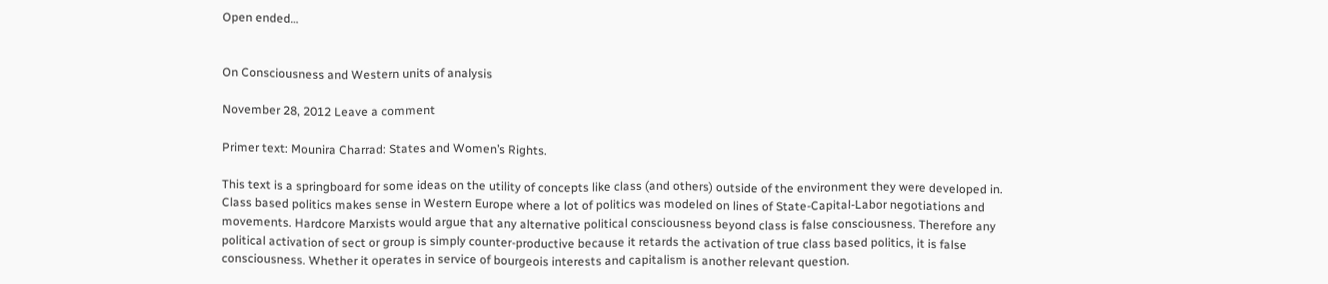Open ended…


On Consciousness and Western units of analysis

November 28, 2012 Leave a comment

Primer text: Mounira Charrad: States and Women’s Rights.

This text is a springboard for some ideas on the utility of concepts like class (and others) outside of the environment they were developed in. Class based politics makes sense in Western Europe where a lot of politics was modeled on lines of State-Capital-Labor negotiations and movements. Hardcore Marxists would argue that any alternative political consciousness beyond class is false consciousness. Therefore any political activation of sect or group is simply counter-productive because it retards the activation of true class based politics, it is false consciousness. Whether it operates in service of bourgeois interests and capitalism is another relevant question.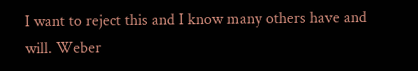I want to reject this and I know many others have and will. Weber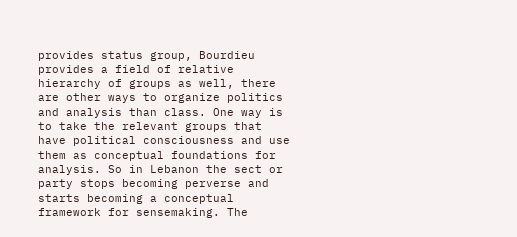provides status group, Bourdieu provides a field of relative hierarchy of groups as well, there are other ways to organize politics and analysis than class. One way is to take the relevant groups that have political consciousness and use them as conceptual foundations for analysis. So in Lebanon the sect or party stops becoming perverse and starts becoming a conceptual framework for sensemaking. The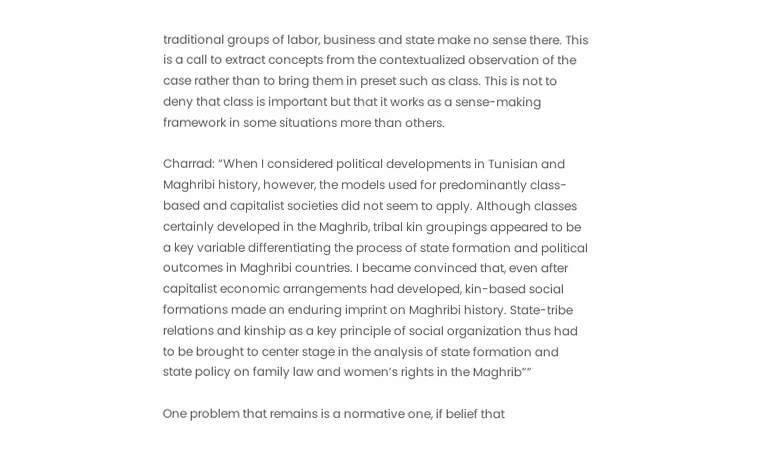traditional groups of labor, business and state make no sense there. This is a call to extract concepts from the contextualized observation of the case rather than to bring them in preset such as class. This is not to deny that class is important but that it works as a sense-making framework in some situations more than others.

Charrad: “When I considered political developments in Tunisian and Maghribi history, however, the models used for predominantly class-based and capitalist societies did not seem to apply. Although classes certainly developed in the Maghrib, tribal kin groupings appeared to be a key variable differentiating the process of state formation and political outcomes in Maghribi countries. I became convinced that, even after capitalist economic arrangements had developed, kin-based social formations made an enduring imprint on Maghribi history. State-tribe relations and kinship as a key principle of social organization thus had to be brought to center stage in the analysis of state formation and state policy on family law and women’s rights in the Maghrib””

One problem that remains is a normative one, if belief that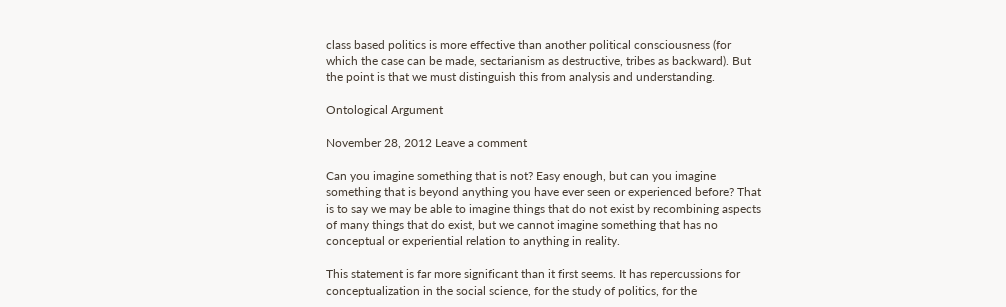class based politics is more effective than another political consciousness (for which the case can be made, sectarianism as destructive, tribes as backward). But the point is that we must distinguish this from analysis and understanding.

Ontological Argument

November 28, 2012 Leave a comment

Can you imagine something that is not? Easy enough, but can you imagine something that is beyond anything you have ever seen or experienced before? That  is to say we may be able to imagine things that do not exist by recombining aspects of many things that do exist, but we cannot imagine something that has no conceptual or experiential relation to anything in reality.

This statement is far more significant than it first seems. It has repercussions for conceptualization in the social science, for the study of politics, for the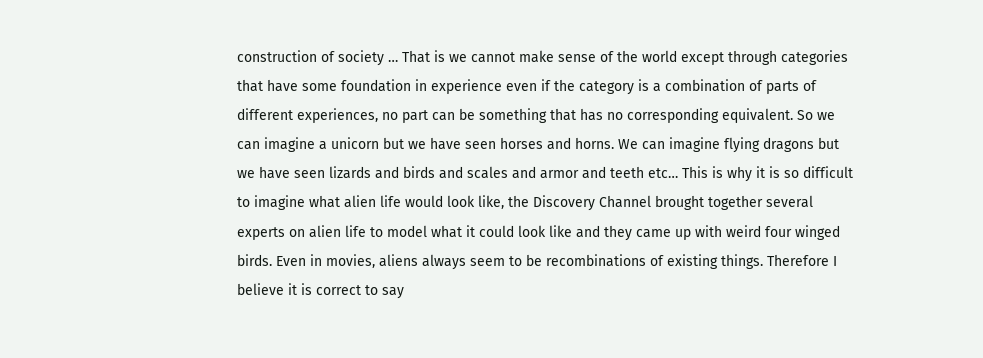construction of society … That is we cannot make sense of the world except through categories that have some foundation in experience even if the category is a combination of parts of different experiences, no part can be something that has no corresponding equivalent. So we can imagine a unicorn but we have seen horses and horns. We can imagine flying dragons but we have seen lizards and birds and scales and armor and teeth etc… This is why it is so difficult to imagine what alien life would look like, the Discovery Channel brought together several experts on alien life to model what it could look like and they came up with weird four winged birds. Even in movies, aliens always seem to be recombinations of existing things. Therefore I believe it is correct to say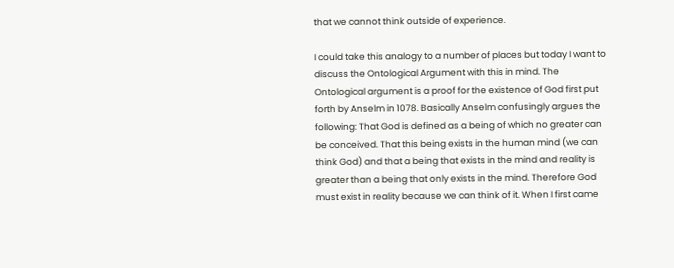that we cannot think outside of experience.

I could take this analogy to a number of places but today I want to discuss the Ontological Argument with this in mind. The Ontological argument is a proof for the existence of God first put forth by Anselm in 1078. Basically Anselm confusingly argues the following: That God is defined as a being of which no greater can be conceived. That this being exists in the human mind (we can think God) and that a being that exists in the mind and reality is greater than a being that only exists in the mind. Therefore God must exist in reality because we can think of it. When I first came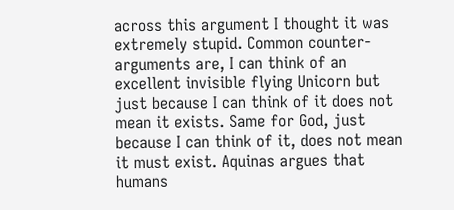across this argument I thought it was extremely stupid. Common counter-arguments are, I can think of an excellent invisible flying Unicorn but just because I can think of it does not mean it exists. Same for God, just because I can think of it, does not mean it must exist. Aquinas argues that humans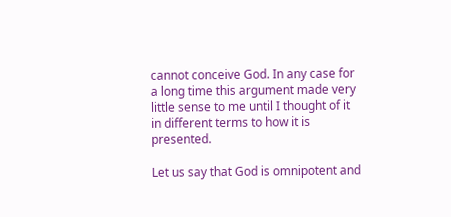cannot conceive God. In any case for a long time this argument made very little sense to me until I thought of it in different terms to how it is presented.

Let us say that God is omnipotent and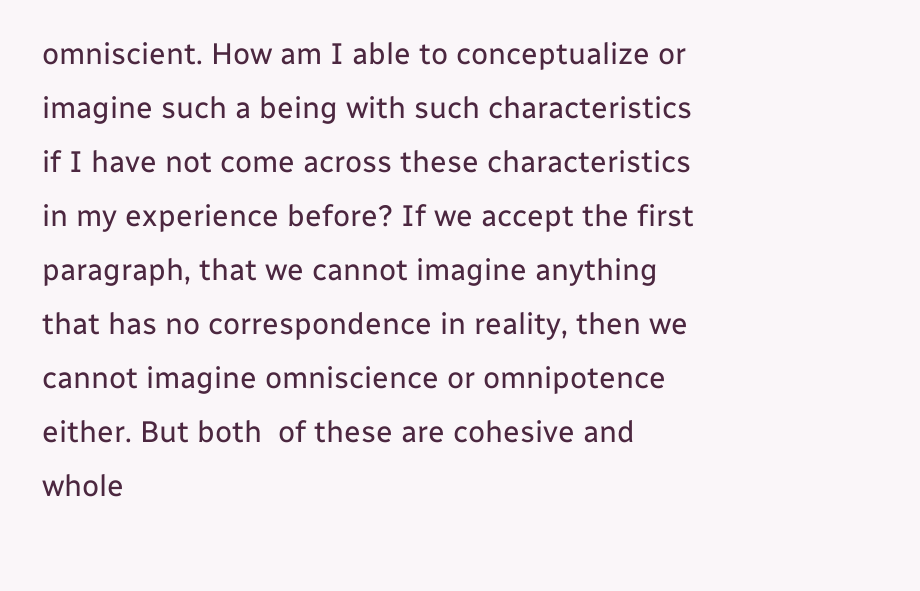omniscient. How am I able to conceptualize or imagine such a being with such characteristics if I have not come across these characteristics in my experience before? If we accept the first paragraph, that we cannot imagine anything that has no correspondence in reality, then we cannot imagine omniscience or omnipotence either. But both  of these are cohesive and whole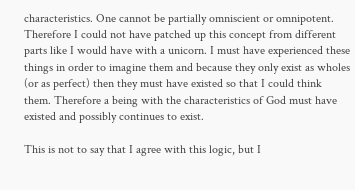characteristics. One cannot be partially omniscient or omnipotent. Therefore I could not have patched up this concept from different parts like I would have with a unicorn. I must have experienced these things in order to imagine them and because they only exist as wholes (or as perfect) then they must have existed so that I could think them. Therefore a being with the characteristics of God must have existed and possibly continues to exist.

This is not to say that I agree with this logic, but I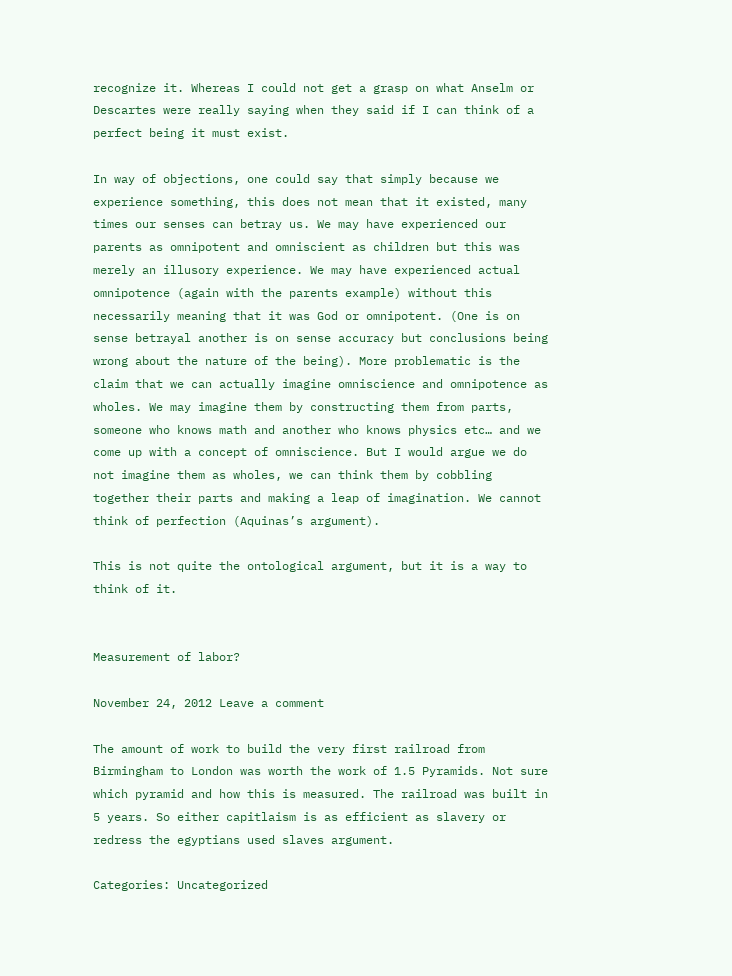recognize it. Whereas I could not get a grasp on what Anselm or Descartes were really saying when they said if I can think of a perfect being it must exist.

In way of objections, one could say that simply because we experience something, this does not mean that it existed, many times our senses can betray us. We may have experienced our parents as omnipotent and omniscient as children but this was merely an illusory experience. We may have experienced actual omnipotence (again with the parents example) without this necessarily meaning that it was God or omnipotent. (One is on sense betrayal another is on sense accuracy but conclusions being wrong about the nature of the being). More problematic is the claim that we can actually imagine omniscience and omnipotence as wholes. We may imagine them by constructing them from parts, someone who knows math and another who knows physics etc… and we come up with a concept of omniscience. But I would argue we do not imagine them as wholes, we can think them by cobbling together their parts and making a leap of imagination. We cannot think of perfection (Aquinas’s argument).

This is not quite the ontological argument, but it is a way to think of it.


Measurement of labor?

November 24, 2012 Leave a comment

The amount of work to build the very first railroad from Birmingham to London was worth the work of 1.5 Pyramids. Not sure which pyramid and how this is measured. The railroad was built in 5 years. So either capitlaism is as efficient as slavery or redress the egyptians used slaves argument.

Categories: Uncategorized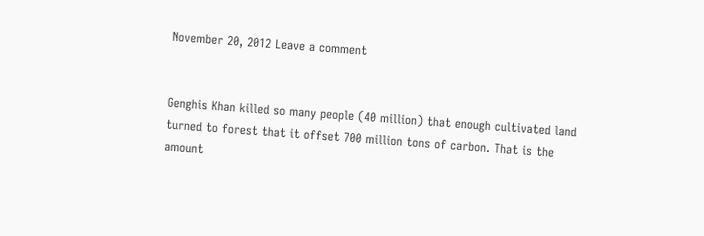November 20, 2012 Leave a comment


Genghis Khan killed so many people (40 million) that enough cultivated land turned to forest that it offset 700 million tons of carbon. That is the amount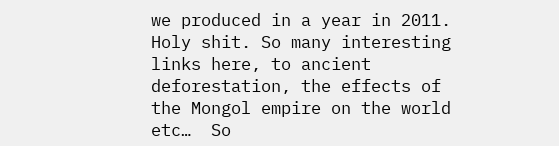we produced in a year in 2011. Holy shit. So many interesting links here, to ancient deforestation, the effects of the Mongol empire on the world etc…  So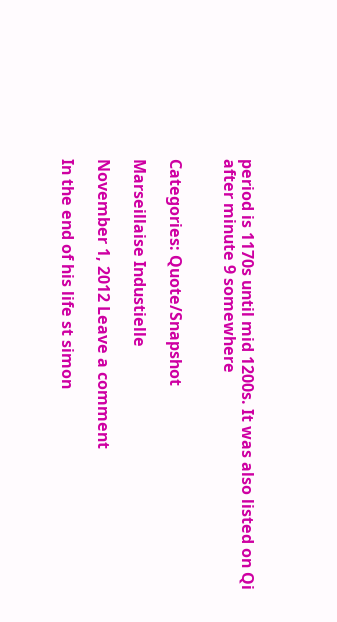period is 1170s until mid 1200s. It was also listed on Qi after minute 9 somewhere


Categories: Quote/Snapshot

Marseillaise Industielle

November 1, 2012 Leave a comment

In the end of his life st simon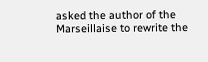asked the author of the Marseillaise to rewrite the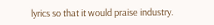lyrics so that it would praise industry.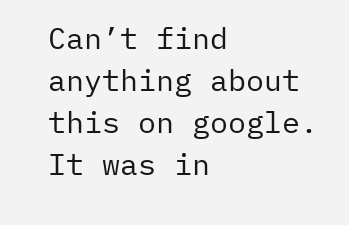Can’t find anything about this on google. It was in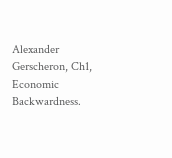Alexander Gerscheron, Ch1, Economic Backwardness.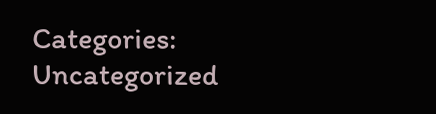Categories: Uncategorized